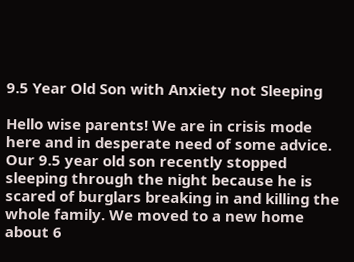9.5 Year Old Son with Anxiety not Sleeping

Hello wise parents! We are in crisis mode here and in desperate need of some advice. Our 9.5 year old son recently stopped sleeping through the night because he is scared of burglars breaking in and killing the whole family. We moved to a new home about 6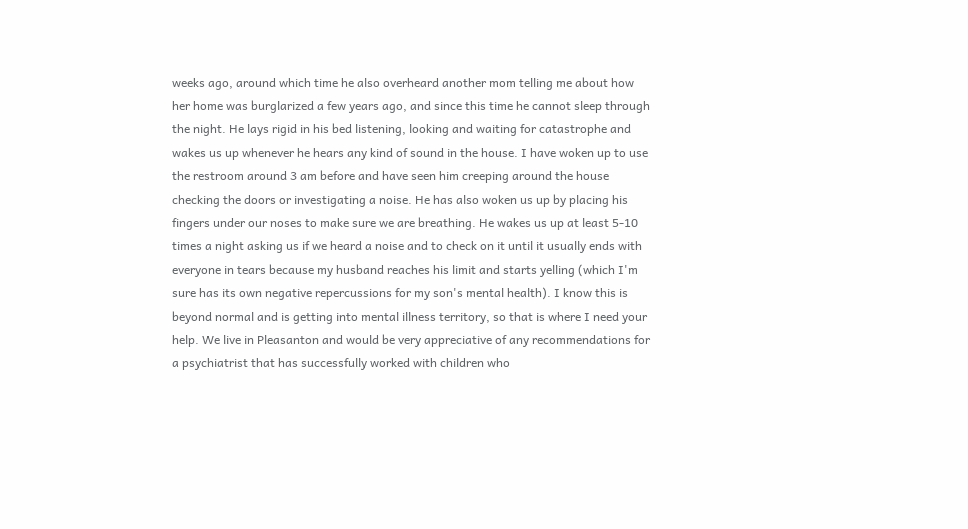weeks ago, around which time he also overheard another mom telling me about how her home was burglarized a few years ago, and since this time he cannot sleep through the night. He lays rigid in his bed listening, looking and waiting for catastrophe and wakes us up whenever he hears any kind of sound in the house. I have woken up to use the restroom around 3 am before and have seen him creeping around the house checking the doors or investigating a noise. He has also woken us up by placing his fingers under our noses to make sure we are breathing. He wakes us up at least 5-10 times a night asking us if we heard a noise and to check on it until it usually ends with everyone in tears because my husband reaches his limit and starts yelling (which I'm sure has its own negative repercussions for my son's mental health). I know this is beyond normal and is getting into mental illness territory, so that is where I need your help. We live in Pleasanton and would be very appreciative of any recommendations for a psychiatrist that has successfully worked with children who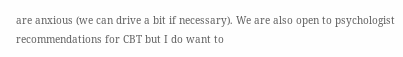are anxious (we can drive a bit if necessary). We are also open to psychologist recommendations for CBT but I do want to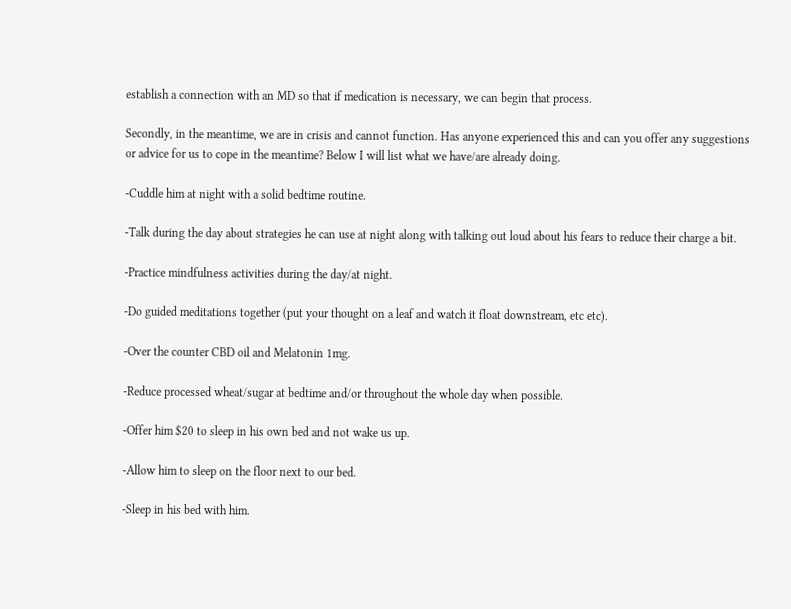establish a connection with an MD so that if medication is necessary, we can begin that process.

Secondly, in the meantime, we are in crisis and cannot function. Has anyone experienced this and can you offer any suggestions or advice for us to cope in the meantime? Below I will list what we have/are already doing.

-Cuddle him at night with a solid bedtime routine.

-Talk during the day about strategies he can use at night along with talking out loud about his fears to reduce their charge a bit.

-Practice mindfulness activities during the day/at night.

-Do guided meditations together (put your thought on a leaf and watch it float downstream, etc etc).

-Over the counter CBD oil and Melatonin 1mg.

-Reduce processed wheat/sugar at bedtime and/or throughout the whole day when possible.

-Offer him $20 to sleep in his own bed and not wake us up.

-Allow him to sleep on the floor next to our bed.

-Sleep in his bed with him.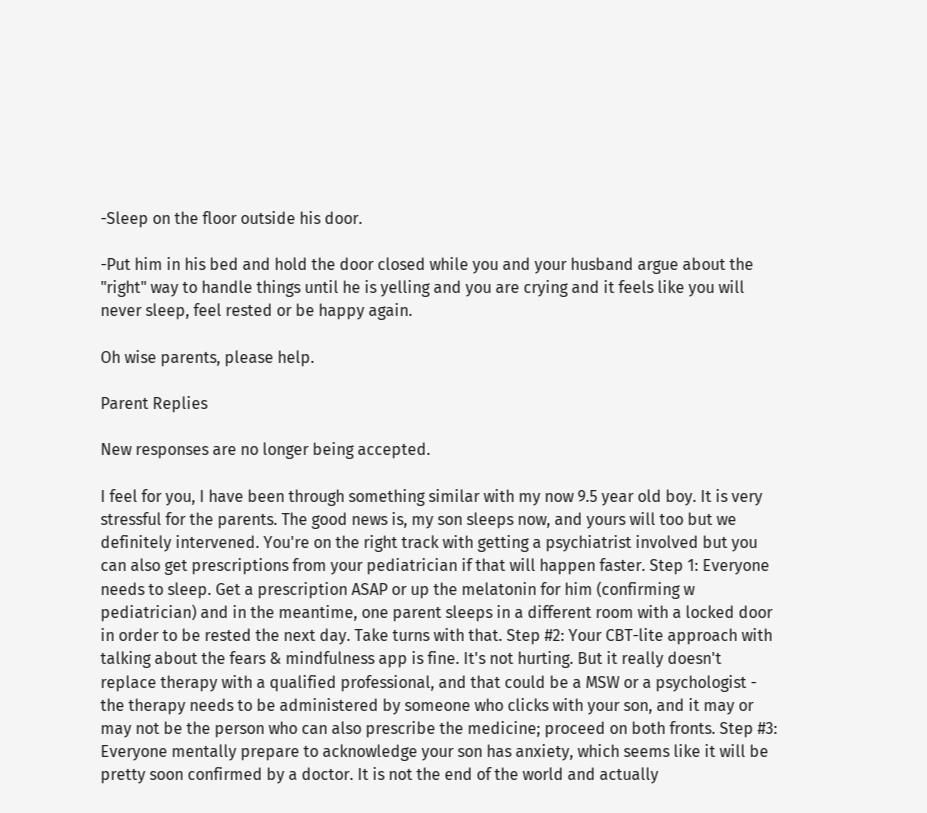-Sleep on the floor outside his door.

-Put him in his bed and hold the door closed while you and your husband argue about the "right" way to handle things until he is yelling and you are crying and it feels like you will never sleep, feel rested or be happy again.

Oh wise parents, please help.

Parent Replies

New responses are no longer being accepted.

I feel for you, I have been through something similar with my now 9.5 year old boy. It is very stressful for the parents. The good news is, my son sleeps now, and yours will too but we definitely intervened. You're on the right track with getting a psychiatrist involved but you can also get prescriptions from your pediatrician if that will happen faster. Step 1: Everyone needs to sleep. Get a prescription ASAP or up the melatonin for him (confirming w pediatrician) and in the meantime, one parent sleeps in a different room with a locked door in order to be rested the next day. Take turns with that. Step #2: Your CBT-lite approach with talking about the fears & mindfulness app is fine. It's not hurting. But it really doesn't replace therapy with a qualified professional, and that could be a MSW or a psychologist - the therapy needs to be administered by someone who clicks with your son, and it may or may not be the person who can also prescribe the medicine; proceed on both fronts. Step #3: Everyone mentally prepare to acknowledge your son has anxiety, which seems like it will be pretty soon confirmed by a doctor. It is not the end of the world and actually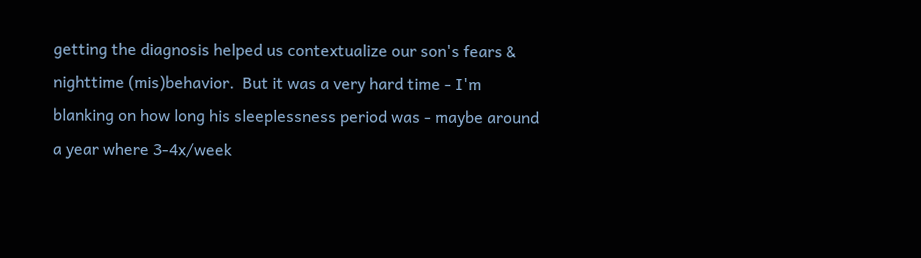getting the diagnosis helped us contextualize our son's fears & nighttime (mis)behavior.  But it was a very hard time - I'm blanking on how long his sleeplessness period was - maybe around a year where 3-4x/week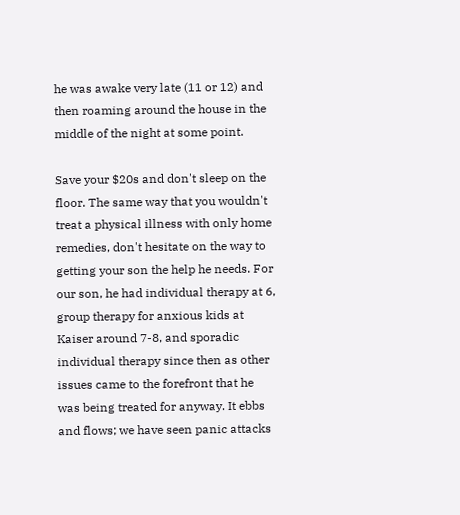he was awake very late (11 or 12) and then roaming around the house in the middle of the night at some point.

Save your $20s and don't sleep on the floor. The same way that you wouldn't treat a physical illness with only home remedies, don't hesitate on the way to getting your son the help he needs. For our son, he had individual therapy at 6, group therapy for anxious kids at Kaiser around 7-8, and sporadic individual therapy since then as other issues came to the forefront that he was being treated for anyway. It ebbs and flows; we have seen panic attacks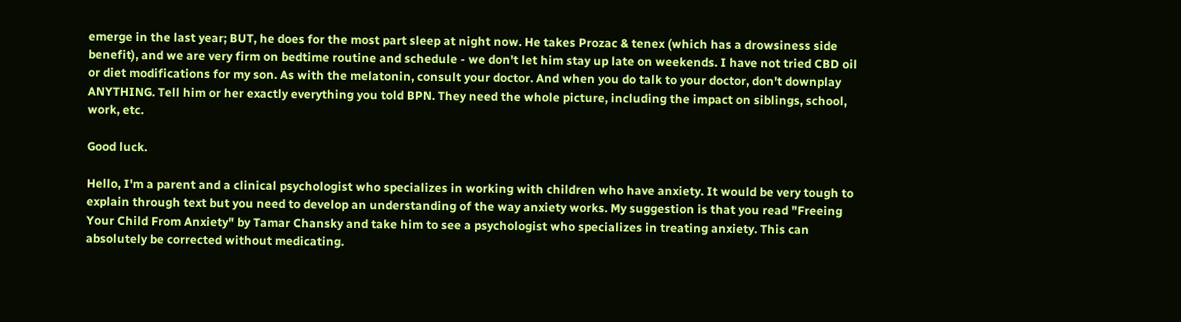emerge in the last year; BUT, he does for the most part sleep at night now. He takes Prozac & tenex (which has a drowsiness side benefit), and we are very firm on bedtime routine and schedule - we don't let him stay up late on weekends. I have not tried CBD oil or diet modifications for my son. As with the melatonin, consult your doctor. And when you do talk to your doctor, don't downplay ANYTHING. Tell him or her exactly everything you told BPN. They need the whole picture, including the impact on siblings, school, work, etc.

Good luck.

Hello, I'm a parent and a clinical psychologist who specializes in working with children who have anxiety. It would be very tough to explain through text but you need to develop an understanding of the way anxiety works. My suggestion is that you read "Freeing Your Child From Anxiety" by Tamar Chansky and take him to see a psychologist who specializes in treating anxiety. This can absolutely be corrected without medicating.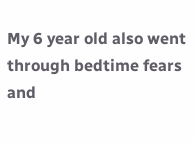My 6 year old also went through bedtime fears and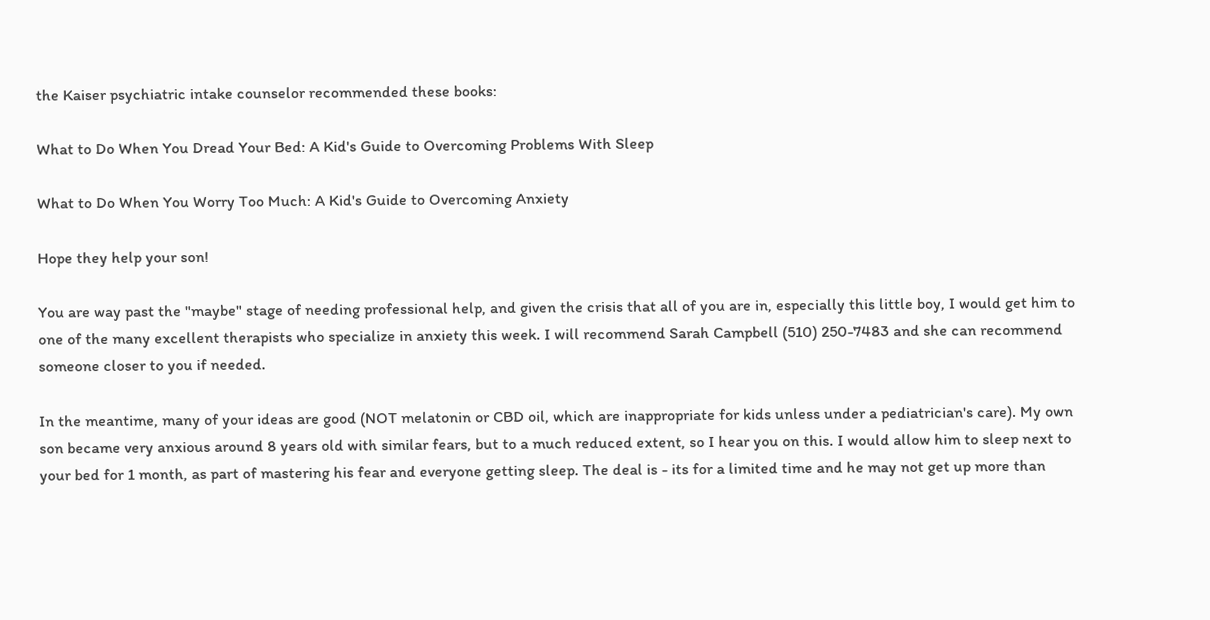the Kaiser psychiatric intake counselor recommended these books:

What to Do When You Dread Your Bed: A Kid's Guide to Overcoming Problems With Sleep

What to Do When You Worry Too Much: A Kid's Guide to Overcoming Anxiety

Hope they help your son!

You are way past the "maybe" stage of needing professional help, and given the crisis that all of you are in, especially this little boy, I would get him to one of the many excellent therapists who specialize in anxiety this week. I will recommend Sarah Campbell (510) 250-7483 and she can recommend someone closer to you if needed.

In the meantime, many of your ideas are good (NOT melatonin or CBD oil, which are inappropriate for kids unless under a pediatrician's care). My own son became very anxious around 8 years old with similar fears, but to a much reduced extent, so I hear you on this. I would allow him to sleep next to your bed for 1 month, as part of mastering his fear and everyone getting sleep. The deal is - its for a limited time and he may not get up more than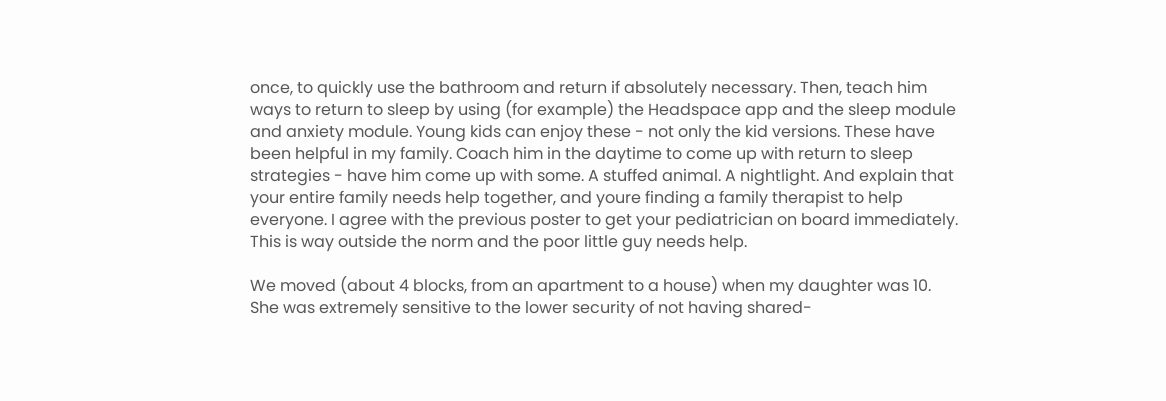once, to quickly use the bathroom and return if absolutely necessary. Then, teach him ways to return to sleep by using (for example) the Headspace app and the sleep module and anxiety module. Young kids can enjoy these - not only the kid versions. These have been helpful in my family. Coach him in the daytime to come up with return to sleep strategies - have him come up with some. A stuffed animal. A nightlight. And explain that your entire family needs help together, and youre finding a family therapist to help everyone. I agree with the previous poster to get your pediatrician on board immediately. This is way outside the norm and the poor little guy needs help.

We moved (about 4 blocks, from an apartment to a house) when my daughter was 10. She was extremely sensitive to the lower security of not having shared-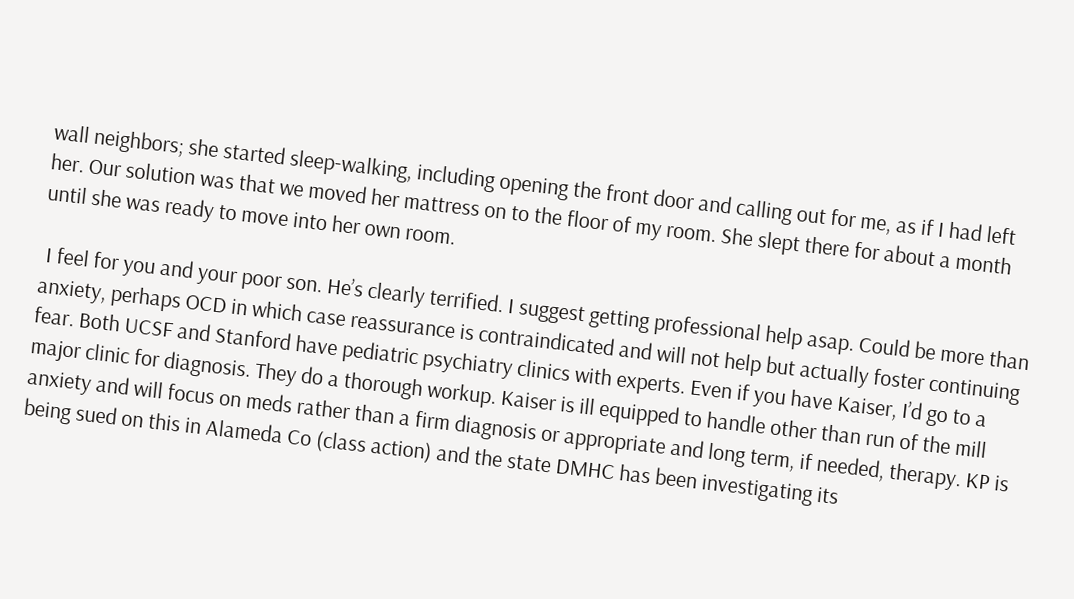wall neighbors; she started sleep-walking, including opening the front door and calling out for me, as if I had left her. Our solution was that we moved her mattress on to the floor of my room. She slept there for about a month until she was ready to move into her own room.

 I feel for you and your poor son. He’s clearly terrified. I suggest getting professional help asap. Could be more than anxiety, perhaps OCD in which case reassurance is contraindicated and will not help but actually foster continuing fear. Both UCSF and Stanford have pediatric psychiatry clinics with experts. Even if you have Kaiser, I’d go to a major clinic for diagnosis. They do a thorough workup. Kaiser is ill equipped to handle other than run of the mill anxiety and will focus on meds rather than a firm diagnosis or appropriate and long term, if needed, therapy. KP is being sued on this in Alameda Co (class action) and the state DMHC has been investigating its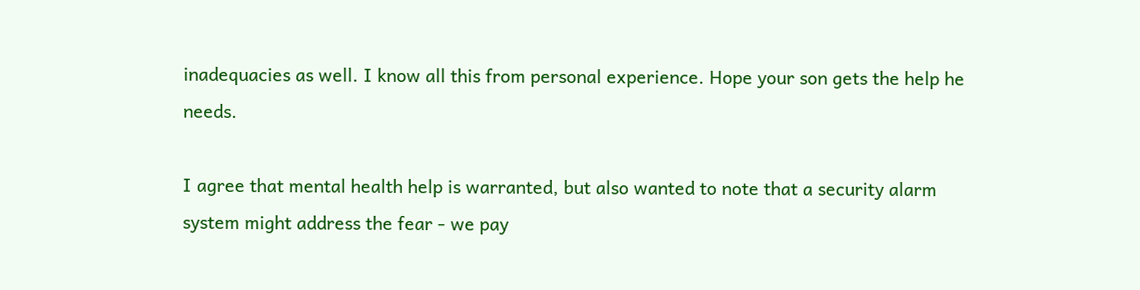inadequacies as well. I know all this from personal experience. Hope your son gets the help he needs.

I agree that mental health help is warranted, but also wanted to note that a security alarm system might address the fear - we pay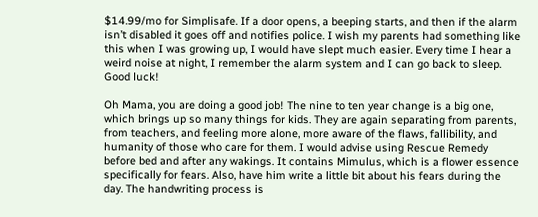$14.99/mo for Simplisafe. If a door opens, a beeping starts, and then if the alarm isn’t disabled it goes off and notifies police. I wish my parents had something like this when I was growing up, I would have slept much easier. Every time I hear a weird noise at night, I remember the alarm system and I can go back to sleep. Good luck!

Oh Mama, you are doing a good job! The nine to ten year change is a big one, which brings up so many things for kids. They are again separating from parents, from teachers, and feeling more alone, more aware of the flaws, fallibility, and humanity of those who care for them. I would advise using Rescue Remedy before bed and after any wakings. It contains Mimulus, which is a flower essence specifically for fears. Also, have him write a little bit about his fears during the day. The handwriting process is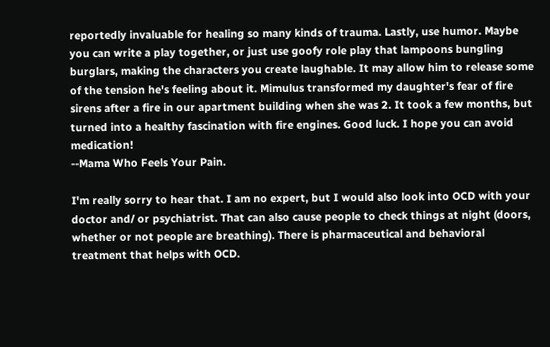reportedly invaluable for healing so many kinds of trauma. Lastly, use humor. Maybe you can write a play together, or just use goofy role play that lampoons bungling burglars, making the characters you create laughable. It may allow him to release some of the tension he's feeling about it. Mimulus transformed my daughter's fear of fire sirens after a fire in our apartment building when she was 2. It took a few months, but turned into a healthy fascination with fire engines. Good luck. I hope you can avoid medication!
--Mama Who Feels Your Pain.

I'm really sorry to hear that. I am no expert, but I would also look into OCD with your doctor and/ or psychiatrist. That can also cause people to check things at night (doors, whether or not people are breathing). There is pharmaceutical and behavioral treatment that helps with OCD.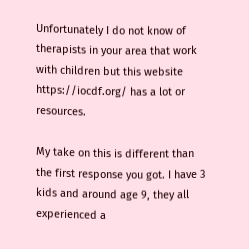Unfortunately I do not know of therapists in your area that work with children but this website https://iocdf.org/ has a lot or resources.

My take on this is different than the first response you got. I have 3 kids and around age 9, they all experienced a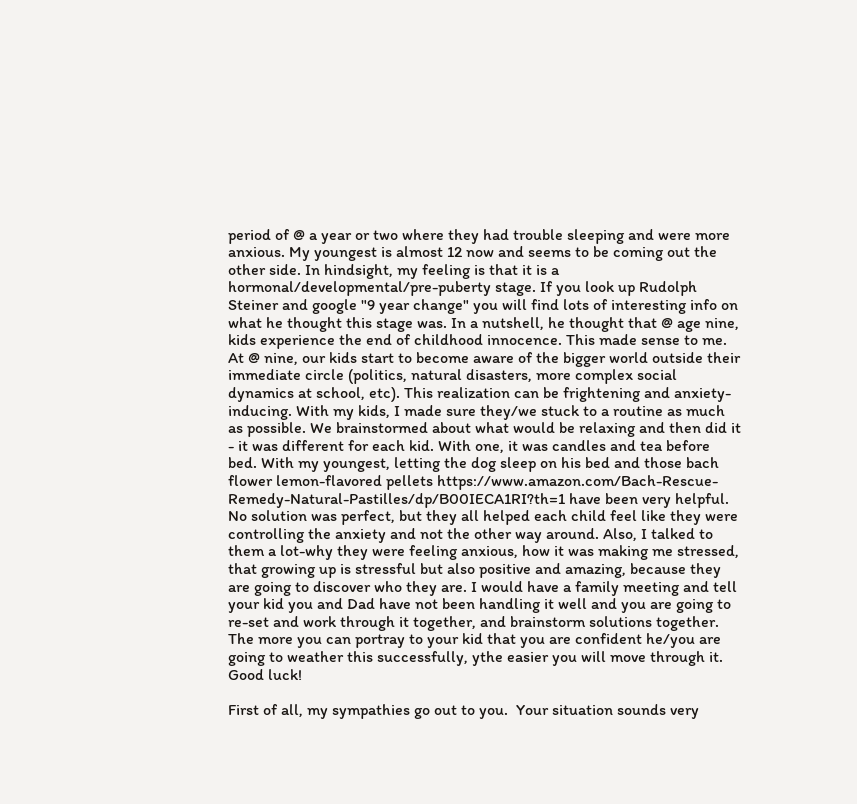period of @ a year or two where they had trouble sleeping and were more anxious. My youngest is almost 12 now and seems to be coming out the other side. In hindsight, my feeling is that it is a hormonal/developmental/pre-puberty stage. If you look up Rudolph Steiner and google "9 year change" you will find lots of interesting info on what he thought this stage was. In a nutshell, he thought that @ age nine, kids experience the end of childhood innocence. This made sense to me. At @ nine, our kids start to become aware of the bigger world outside their immediate circle (politics, natural disasters, more complex social dynamics at school, etc). This realization can be frightening and anxiety-inducing. With my kids, I made sure they/we stuck to a routine as much as possible. We brainstormed about what would be relaxing and then did it - it was different for each kid. With one, it was candles and tea before bed. With my youngest, letting the dog sleep on his bed and those bach flower lemon-flavored pellets https://www.amazon.com/Bach-Rescue-Remedy-Natural-Pastilles/dp/B00IECA1RI?th=1 have been very helpful. No solution was perfect, but they all helped each child feel like they were controlling the anxiety and not the other way around. Also, I talked to them a lot-why they were feeling anxious, how it was making me stressed, that growing up is stressful but also positive and amazing, because they are going to discover who they are. I would have a family meeting and tell your kid you and Dad have not been handling it well and you are going to re-set and work through it together, and brainstorm solutions together. The more you can portray to your kid that you are confident he/you are going to weather this successfully, ythe easier you will move through it. Good luck!

First of all, my sympathies go out to you.  Your situation sounds very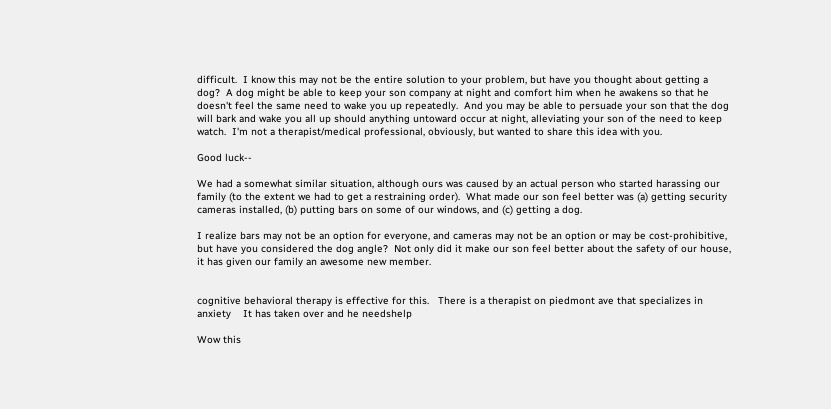difficult.  I know this may not be the entire solution to your problem, but have you thought about getting a dog?  A dog might be able to keep your son company at night and comfort him when he awakens so that he doesn't feel the same need to wake you up repeatedly.  And you may be able to persuade your son that the dog will bark and wake you all up should anything untoward occur at night, alleviating your son of the need to keep watch.  I'm not a therapist/medical professional, obviously, but wanted to share this idea with you.

Good luck--

We had a somewhat similar situation, although ours was caused by an actual person who started harassing our family (to the extent we had to get a restraining order).  What made our son feel better was (a) getting security cameras installed, (b) putting bars on some of our windows, and (c) getting a dog.

I realize bars may not be an option for everyone, and cameras may not be an option or may be cost-prohibitive, but have you considered the dog angle?  Not only did it make our son feel better about the safety of our house, it has given our family an awesome new member.


cognitive behavioral therapy is effective for this.   There is a therapist on piedmont ave that specializes in anxiety    It has taken over and he needshelp

Wow this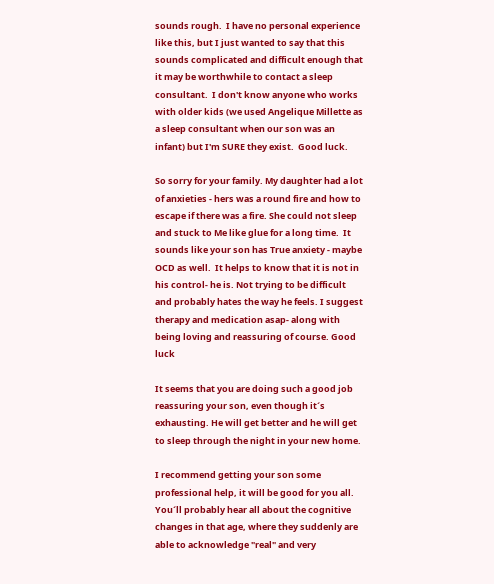sounds rough.  I have no personal experience like this, but I just wanted to say that this sounds complicated and difficult enough that it may be worthwhile to contact a sleep consultant.  I don't know anyone who works with older kids (we used Angelique Millette as a sleep consultant when our son was an infant) but I'm SURE they exist.  Good luck.

So sorry for your family. My daughter had a lot of anxieties - hers was a round fire and how to escape if there was a fire. She could not sleep and stuck to Me like glue for a long time.  It sounds like your son has True anxiety - maybe OCD as well.  It helps to know that it is not in his control- he is. Not trying to be difficult and probably hates the way he feels. I suggest therapy and medication asap- along with being loving and reassuring of course. Good luck

It seems that you are doing such a good job reassuring your son, even though it´s exhausting. He will get better and he will get to sleep through the night in your new home.

I recommend getting your son some professional help, it will be good for you all. You´ll probably hear all about the cognitive changes in that age, where they suddenly are able to acknowledge "real" and very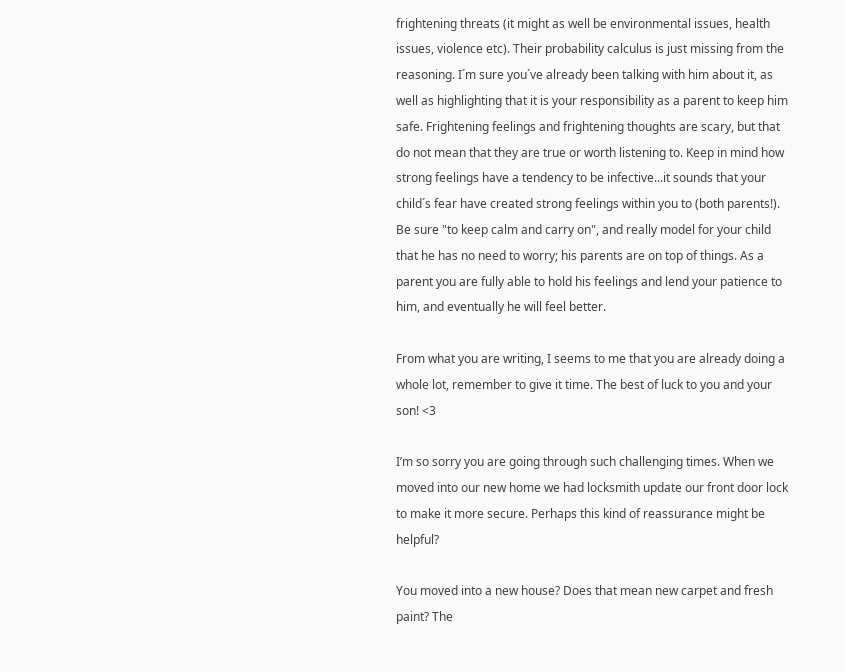frightening threats (it might as well be environmental issues, health issues, violence etc). Their probability calculus is just missing from the reasoning. I´m sure you´ve already been talking with him about it, as well as highlighting that it is your responsibility as a parent to keep him safe. Frightening feelings and frightening thoughts are scary, but that do not mean that they are true or worth listening to. Keep in mind how strong feelings have a tendency to be infective...it sounds that your child´s fear have created strong feelings within you to (both parents!). Be sure "to keep calm and carry on", and really model for your child that he has no need to worry; his parents are on top of things. As a parent you are fully able to hold his feelings and lend your patience to him, and eventually he will feel better.

From what you are writing, I seems to me that you are already doing a whole lot, remember to give it time. The best of luck to you and your son! <3

I’m so sorry you are going through such challenging times. When we moved into our new home we had locksmith update our front door lock to make it more secure. Perhaps this kind of reassurance might be helpful?

You moved into a new house? Does that mean new carpet and fresh paint? The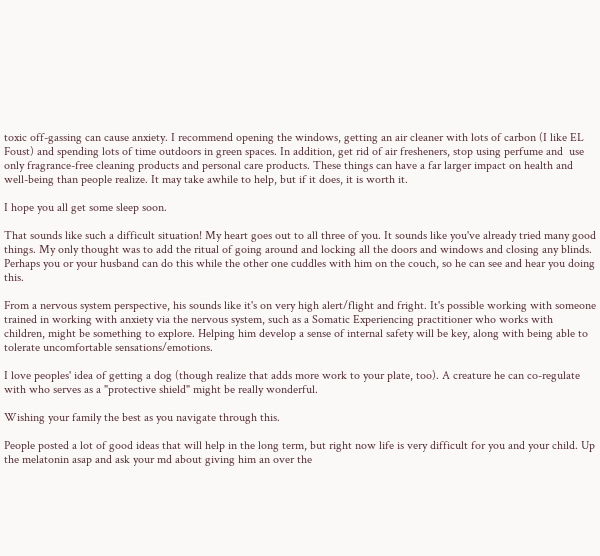toxic off-gassing can cause anxiety. I recommend opening the windows, getting an air cleaner with lots of carbon (I like EL Foust) and spending lots of time outdoors in green spaces. In addition, get rid of air fresheners, stop using perfume and  use only fragrance-free cleaning products and personal care products. These things can have a far larger impact on health and well-being than people realize. It may take awhile to help, but if it does, it is worth it.

I hope you all get some sleep soon.

That sounds like such a difficult situation! My heart goes out to all three of you. It sounds like you've already tried many good things. My only thought was to add the ritual of going around and locking all the doors and windows and closing any blinds. Perhaps you or your husband can do this while the other one cuddles with him on the couch, so he can see and hear you doing this.

From a nervous system perspective, his sounds like it's on very high alert/flight and fright. It's possible working with someone trained in working with anxiety via the nervous system, such as a Somatic Experiencing practitioner who works with children, might be something to explore. Helping him develop a sense of internal safety will be key, along with being able to tolerate uncomfortable sensations/emotions.

I love peoples' idea of getting a dog (though realize that adds more work to your plate, too). A creature he can co-regulate with who serves as a "protective shield" might be really wonderful.

Wishing your family the best as you navigate through this.

People posted a lot of good ideas that will help in the long term, but right now life is very difficult for you and your child. Up the melatonin asap and ask your md about giving him an over the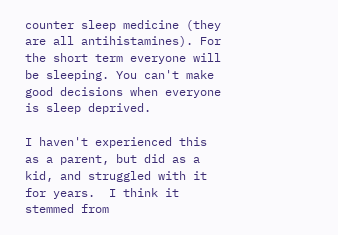counter sleep medicine (they are all antihistamines). For the short term everyone will be sleeping. You can't make good decisions when everyone is sleep deprived.

I haven't experienced this as a parent, but did as a kid, and struggled with it for years.  I think it stemmed from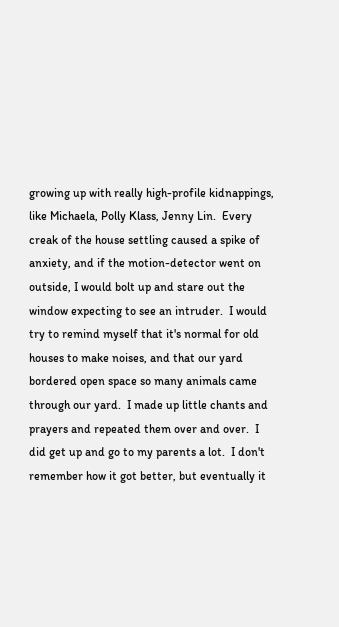growing up with really high-profile kidnappings, like Michaela, Polly Klass, Jenny Lin.  Every creak of the house settling caused a spike of anxiety, and if the motion-detector went on outside, I would bolt up and stare out the window expecting to see an intruder.  I would try to remind myself that it's normal for old houses to make noises, and that our yard bordered open space so many animals came through our yard.  I made up little chants and prayers and repeated them over and over.  I did get up and go to my parents a lot.  I don't remember how it got better, but eventually it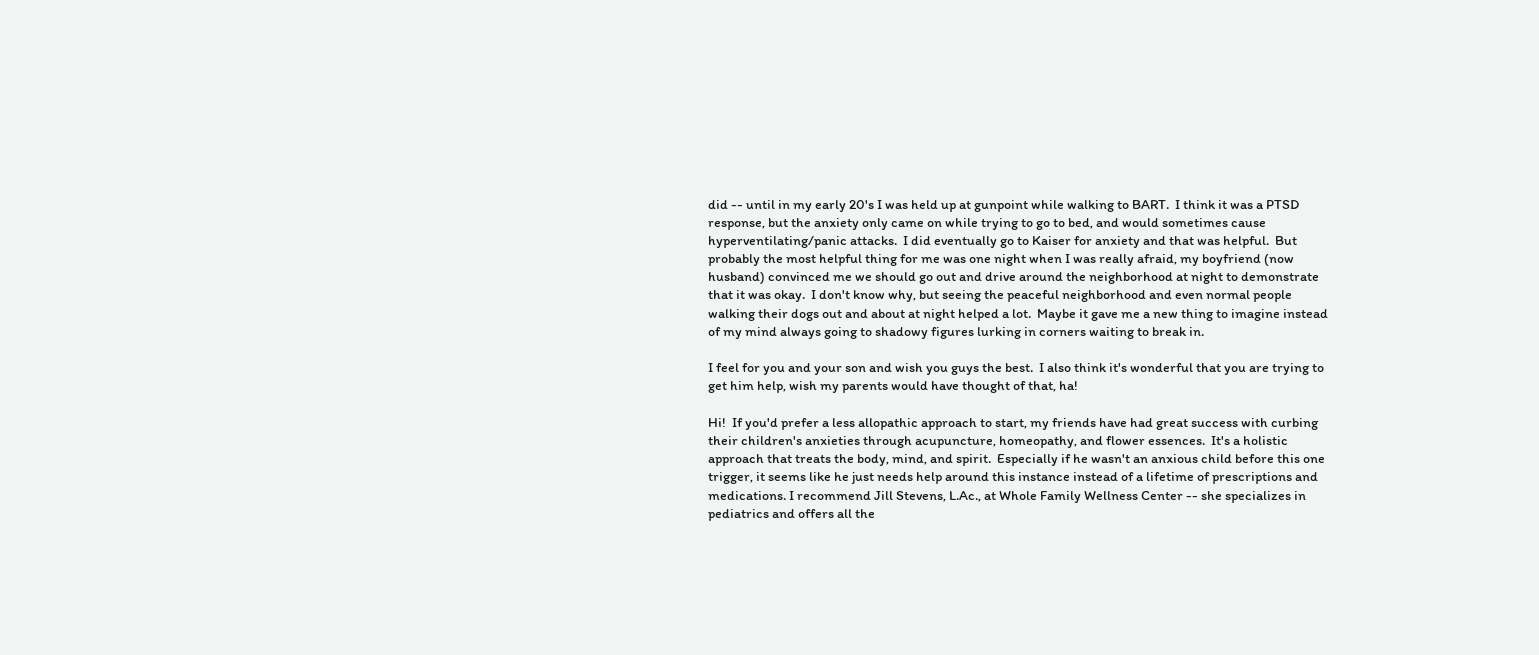did -- until in my early 20's I was held up at gunpoint while walking to BART.  I think it was a PTSD response, but the anxiety only came on while trying to go to bed, and would sometimes cause hyperventilating/panic attacks.  I did eventually go to Kaiser for anxiety and that was helpful.  But probably the most helpful thing for me was one night when I was really afraid, my boyfriend (now husband) convinced me we should go out and drive around the neighborhood at night to demonstrate that it was okay.  I don't know why, but seeing the peaceful neighborhood and even normal people walking their dogs out and about at night helped a lot.  Maybe it gave me a new thing to imagine instead of my mind always going to shadowy figures lurking in corners waiting to break in.

I feel for you and your son and wish you guys the best.  I also think it's wonderful that you are trying to get him help, wish my parents would have thought of that, ha!

Hi!  If you'd prefer a less allopathic approach to start, my friends have had great success with curbing their children's anxieties through acupuncture, homeopathy, and flower essences.  It's a holistic approach that treats the body, mind, and spirit.  Especially if he wasn't an anxious child before this one trigger, it seems like he just needs help around this instance instead of a lifetime of prescriptions and medications. I recommend Jill Stevens, L.Ac., at Whole Family Wellness Center -- she specializes in pediatrics and offers all the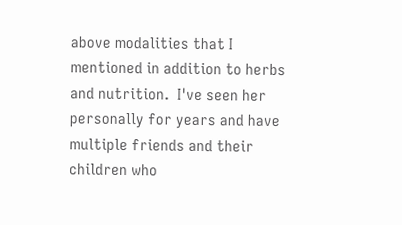above modalities that I mentioned in addition to herbs and nutrition.  I've seen her personally for years and have multiple friends and their children who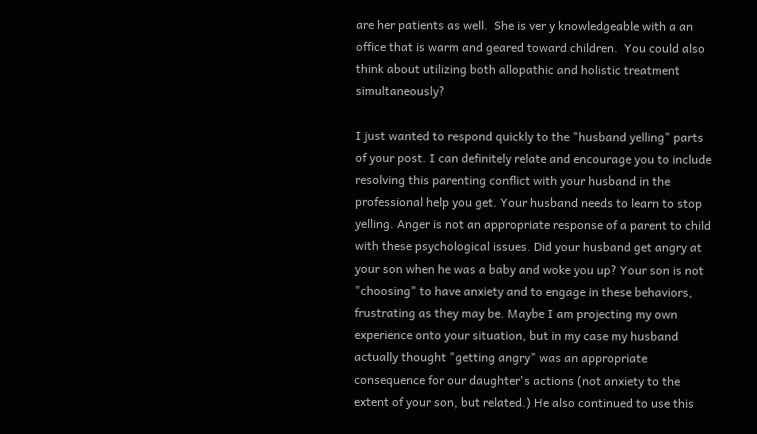are her patients as well.  She is ver y knowledgeable with a an office that is warm and geared toward children.  You could also think about utilizing both allopathic and holistic treatment simultaneously?

I just wanted to respond quickly to the "husband yelling" parts of your post. I can definitely relate and encourage you to include resolving this parenting conflict with your husband in the professional help you get. Your husband needs to learn to stop yelling. Anger is not an appropriate response of a parent to child with these psychological issues. Did your husband get angry at your son when he was a baby and woke you up? Your son is not "choosing" to have anxiety and to engage in these behaviors, frustrating as they may be. Maybe I am projecting my own experience onto your situation, but in my case my husband actually thought "getting angry" was an appropriate consequence for our daughter's actions (not anxiety to the extent of your son, but related.) He also continued to use this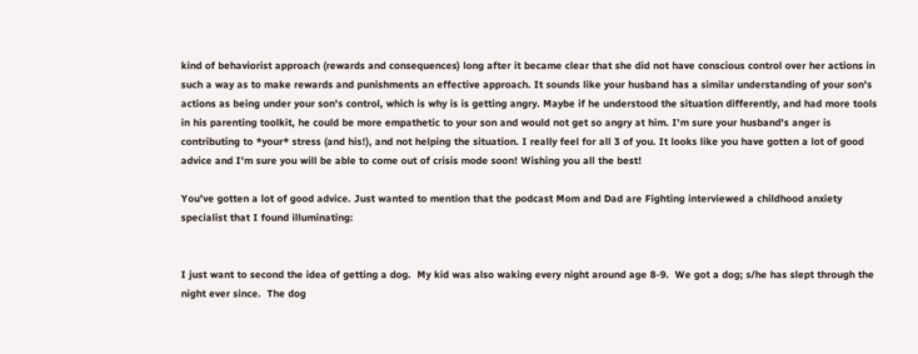kind of behaviorist approach (rewards and consequences) long after it became clear that she did not have conscious control over her actions in such a way as to make rewards and punishments an effective approach. It sounds like your husband has a similar understanding of your son's actions as being under your son's control, which is why is is getting angry. Maybe if he understood the situation differently, and had more tools in his parenting toolkit, he could be more empathetic to your son and would not get so angry at him. I'm sure your husband's anger is contributing to *your* stress (and his!), and not helping the situation. I really feel for all 3 of you. It looks like you have gotten a lot of good advice and I'm sure you will be able to come out of crisis mode soon! Wishing you all the best!

You've gotten a lot of good advice. Just wanted to mention that the podcast Mom and Dad are Fighting interviewed a childhood anxiety specialist that I found illuminating:


I just want to second the idea of getting a dog.  My kid was also waking every night around age 8-9.  We got a dog; s/he has slept through the night ever since.  The dog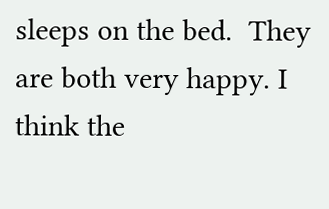sleeps on the bed.  They are both very happy. I think the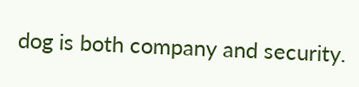dog is both company and security.